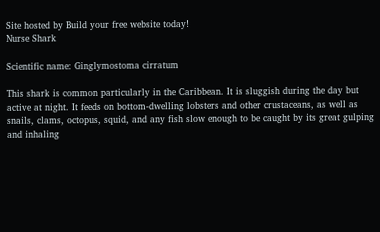Site hosted by Build your free website today!
Nurse Shark

Scientific name: Ginglymostoma cirratum

This shark is common particularly in the Caribbean. It is sluggish during the day but active at night. It feeds on bottom-dwelling lobsters and other crustaceans, as well as snails, clams, octopus, squid, and any fish slow enough to be caught by its great gulping and inhaling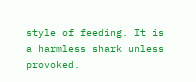style of feeding. It is a harmless shark unless provoked.